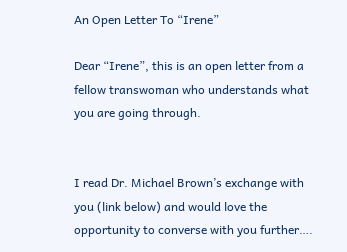An Open Letter To “Irene”

Dear “Irene”, this is an open letter from a fellow transwoman who understands what you are going through.


I read Dr. Michael Brown’s exchange with you (link below) and would love the opportunity to converse with you further….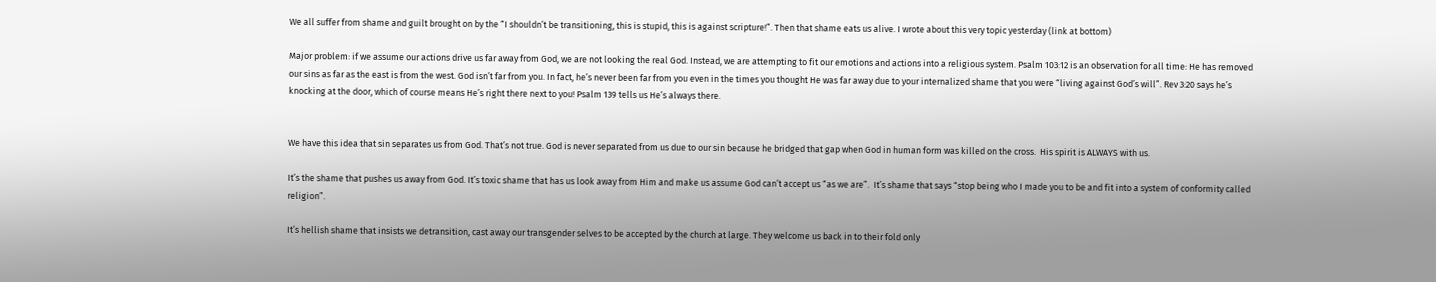We all suffer from shame and guilt brought on by the “I shouldn’t be transitioning, this is stupid, this is against scripture!”. Then that shame eats us alive. I wrote about this very topic yesterday (link at bottom)

Major problem: if we assume our actions drive us far away from God, we are not looking the real God. Instead, we are attempting to fit our emotions and actions into a religious system. Psalm 103:12 is an observation for all time: He has removed our sins as far as the east is from the west. God isn’t far from you. In fact, he’s never been far from you even in the times you thought He was far away due to your internalized shame that you were “living against God’s will”. Rev 3:20 says he’s knocking at the door, which of course means He’s right there next to you! Psalm 139 tells us He’s always there.


We have this idea that sin separates us from God. That’s not true. God is never separated from us due to our sin because he bridged that gap when God in human form was killed on the cross.  His spirit is ALWAYS with us.

It’s the shame that pushes us away from God. It’s toxic shame that has us look away from Him and make us assume God can’t accept us “as we are”.  It’s shame that says “stop being who I made you to be and fit into a system of conformity called religion”.

It’s hellish shame that insists we detransition, cast away our transgender selves to be accepted by the church at large. They welcome us back in to their fold only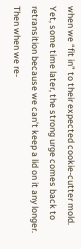when we “fit in” to their expected cookie-cutter mold. Yet, some time later, the strong urge comes back to retransition because we can’t keep a lid on it any longer. Then when we re-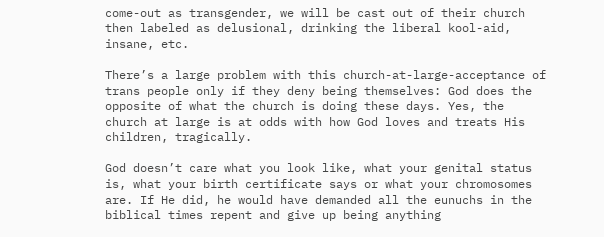come-out as transgender, we will be cast out of their church then labeled as delusional, drinking the liberal kool-aid, insane, etc.

There’s a large problem with this church-at-large-acceptance of trans people only if they deny being themselves: God does the opposite of what the church is doing these days. Yes, the church at large is at odds with how God loves and treats His children, tragically.

God doesn’t care what you look like, what your genital status is, what your birth certificate says or what your chromosomes are. If He did, he would have demanded all the eunuchs in the biblical times repent and give up being anything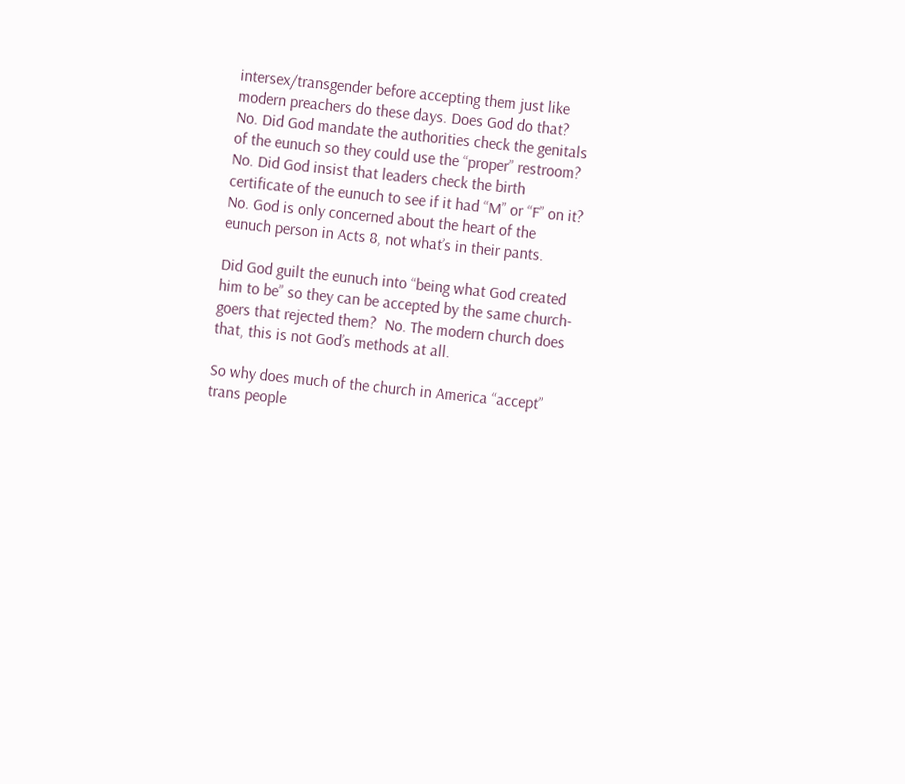intersex/transgender before accepting them just like modern preachers do these days. Does God do that? No. Did God mandate the authorities check the genitals of the eunuch so they could use the “proper” restroom?  No. Did God insist that leaders check the birth certificate of the eunuch to see if it had “M” or “F” on it?  No. God is only concerned about the heart of the eunuch person in Acts 8, not what’s in their pants.

Did God guilt the eunuch into “being what God created him to be” so they can be accepted by the same church-goers that rejected them?  No. The modern church does that, this is not God’s methods at all.

So why does much of the church in America “accept” trans people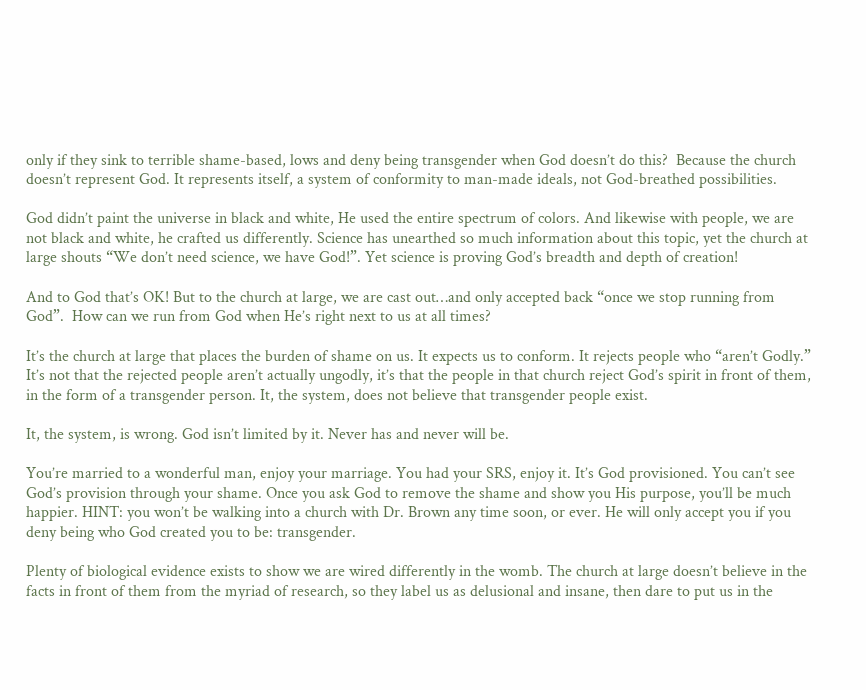only if they sink to terrible shame-based, lows and deny being transgender when God doesn’t do this?  Because the church doesn’t represent God. It represents itself, a system of conformity to man-made ideals, not God-breathed possibilities.

God didn’t paint the universe in black and white, He used the entire spectrum of colors. And likewise with people, we are not black and white, he crafted us differently. Science has unearthed so much information about this topic, yet the church at large shouts “We don’t need science, we have God!”. Yet science is proving God’s breadth and depth of creation!

And to God that’s OK! But to the church at large, we are cast out…and only accepted back “once we stop running from God”.  How can we run from God when He’s right next to us at all times?

It’s the church at large that places the burden of shame on us. It expects us to conform. It rejects people who “aren’t Godly.” It’s not that the rejected people aren’t actually ungodly, it’s that the people in that church reject God’s spirit in front of them, in the form of a transgender person. It, the system, does not believe that transgender people exist.

It, the system, is wrong. God isn’t limited by it. Never has and never will be.

You’re married to a wonderful man, enjoy your marriage. You had your SRS, enjoy it. It’s God provisioned. You can’t see God’s provision through your shame. Once you ask God to remove the shame and show you His purpose, you’ll be much happier. HINT: you won’t be walking into a church with Dr. Brown any time soon, or ever. He will only accept you if you deny being who God created you to be: transgender.

Plenty of biological evidence exists to show we are wired differently in the womb. The church at large doesn’t believe in the facts in front of them from the myriad of research, so they label us as delusional and insane, then dare to put us in the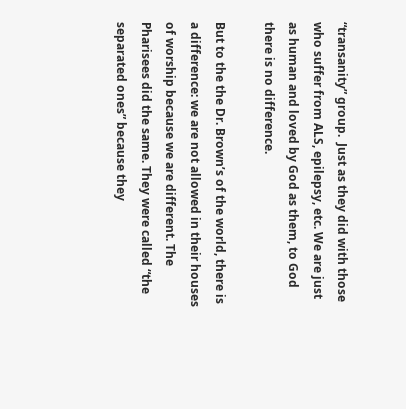“transanity” group.  Just as they did with those who suffer from ALS, epilepsy, etc. We are just as human and loved by God as them, to God there is no difference.

But to the the Dr. Brown’s of the world, there is a difference: we are not allowed in their houses of worship because we are different. The Pharisees did the same. They were called “the separated ones” because they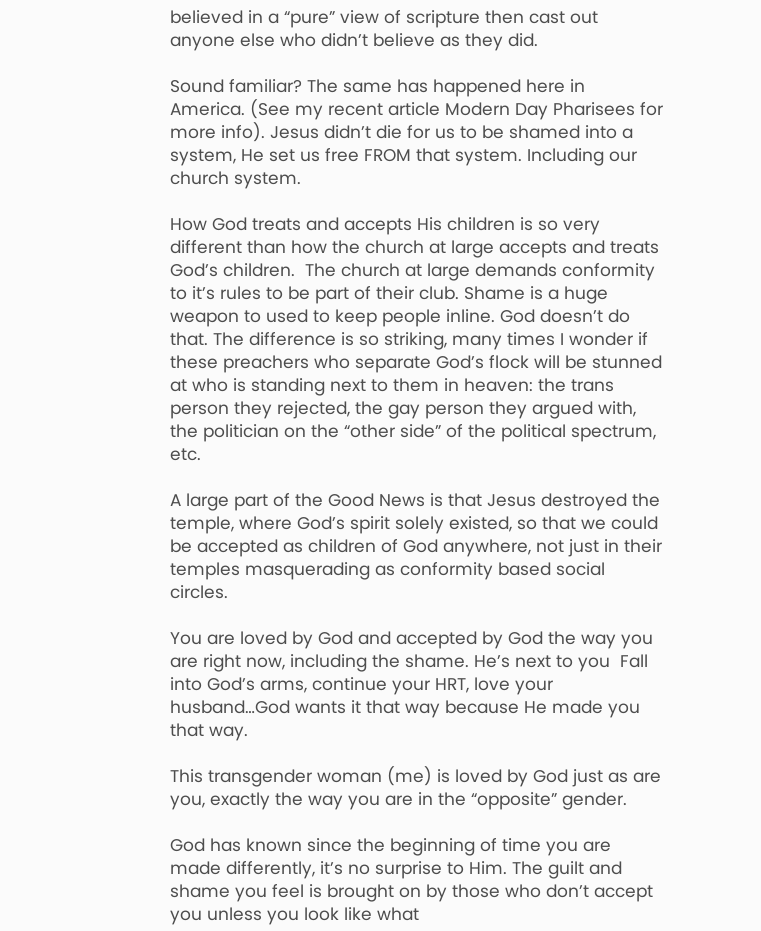believed in a “pure” view of scripture then cast out anyone else who didn’t believe as they did.

Sound familiar? The same has happened here in America. (See my recent article Modern Day Pharisees for more info). Jesus didn’t die for us to be shamed into a system, He set us free FROM that system. Including our church system.

How God treats and accepts His children is so very different than how the church at large accepts and treats God’s children.  The church at large demands conformity to it’s rules to be part of their club. Shame is a huge weapon to used to keep people inline. God doesn’t do that. The difference is so striking, many times I wonder if these preachers who separate God’s flock will be stunned at who is standing next to them in heaven: the trans person they rejected, the gay person they argued with, the politician on the “other side” of the political spectrum, etc.

A large part of the Good News is that Jesus destroyed the temple, where God’s spirit solely existed, so that we could be accepted as children of God anywhere, not just in their temples masquerading as conformity based social circles.

You are loved by God and accepted by God the way you are right now, including the shame. He’s next to you  Fall into God’s arms, continue your HRT, love your husband…God wants it that way because He made you that way.

This transgender woman (me) is loved by God just as are you, exactly the way you are in the “opposite” gender.

God has known since the beginning of time you are made differently, it’s no surprise to Him. The guilt and shame you feel is brought on by those who don’t accept you unless you look like what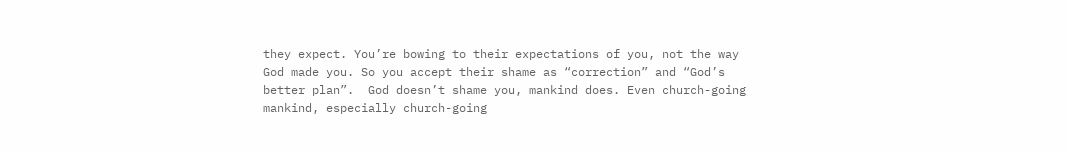they expect. You’re bowing to their expectations of you, not the way God made you. So you accept their shame as “correction” and “God’s better plan”.  God doesn’t shame you, mankind does. Even church-going mankind, especially church-going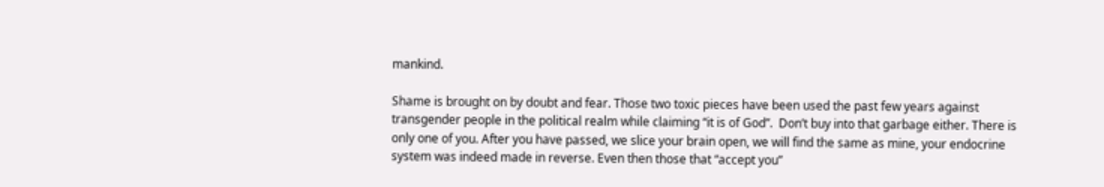mankind.

Shame is brought on by doubt and fear. Those two toxic pieces have been used the past few years against transgender people in the political realm while claiming “it is of God”.  Don’t buy into that garbage either. There is only one of you. After you have passed, we slice your brain open, we will find the same as mine, your endocrine system was indeed made in reverse. Even then those that “accept you”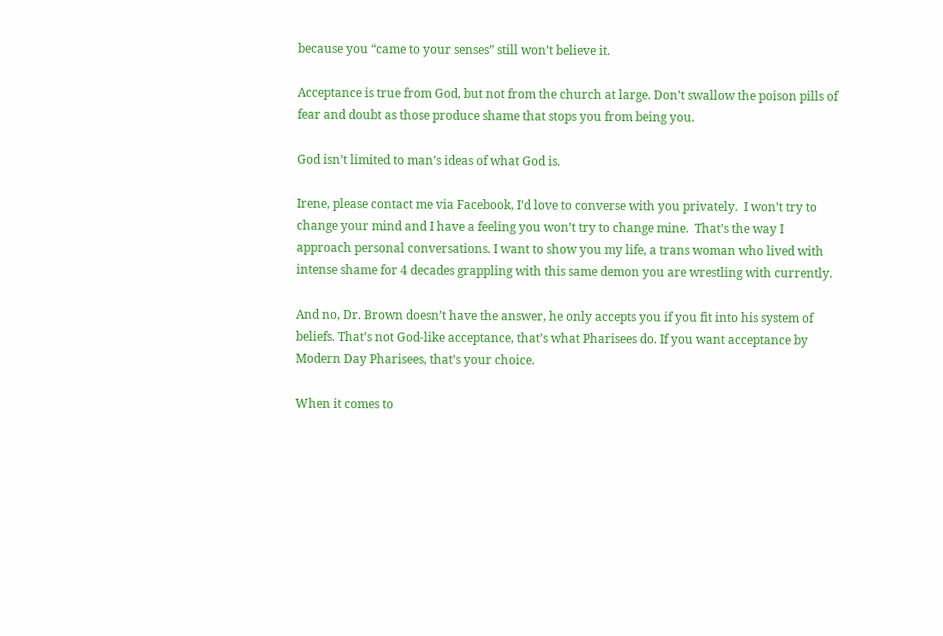because you “came to your senses” still won’t believe it.

Acceptance is true from God, but not from the church at large. Don’t swallow the poison pills of fear and doubt as those produce shame that stops you from being you.

God isn’t limited to man’s ideas of what God is.

Irene, please contact me via Facebook, I’d love to converse with you privately.  I won’t try to change your mind and I have a feeling you won’t try to change mine.  That’s the way I approach personal conversations. I want to show you my life, a trans woman who lived with intense shame for 4 decades grappling with this same demon you are wrestling with currently.

And no, Dr. Brown doesn’t have the answer, he only accepts you if you fit into his system of beliefs. That’s not God-like acceptance, that’s what Pharisees do. If you want acceptance by Modern Day Pharisees, that’s your choice.

When it comes to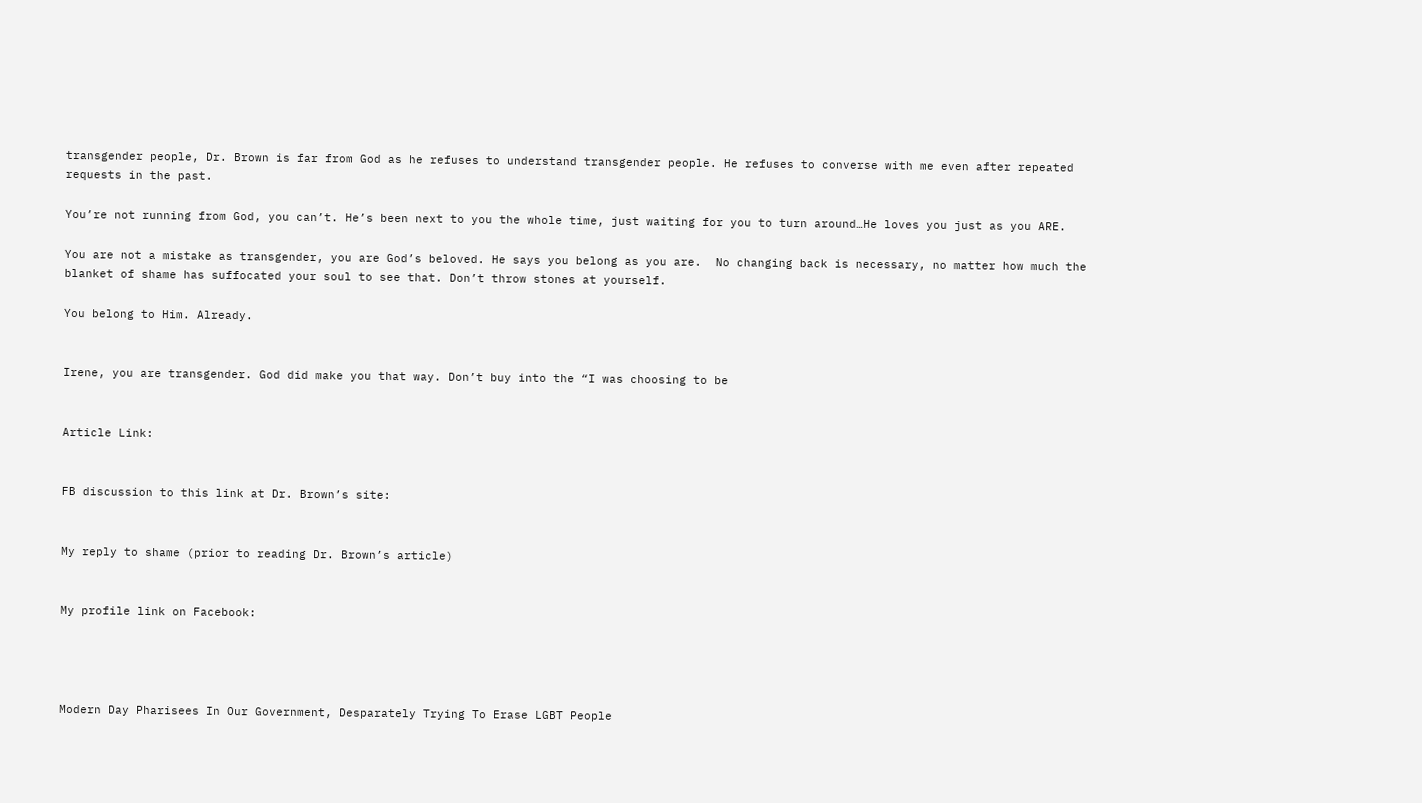transgender people, Dr. Brown is far from God as he refuses to understand transgender people. He refuses to converse with me even after repeated requests in the past.

You’re not running from God, you can’t. He’s been next to you the whole time, just waiting for you to turn around…He loves you just as you ARE.

You are not a mistake as transgender, you are God’s beloved. He says you belong as you are.  No changing back is necessary, no matter how much the blanket of shame has suffocated your soul to see that. Don’t throw stones at yourself.

You belong to Him. Already.


Irene, you are transgender. God did make you that way. Don’t buy into the “I was choosing to be


Article Link:


FB discussion to this link at Dr. Brown’s site:


My reply to shame (prior to reading Dr. Brown’s article)


My profile link on Facebook:




Modern Day Pharisees In Our Government, Desparately Trying To Erase LGBT People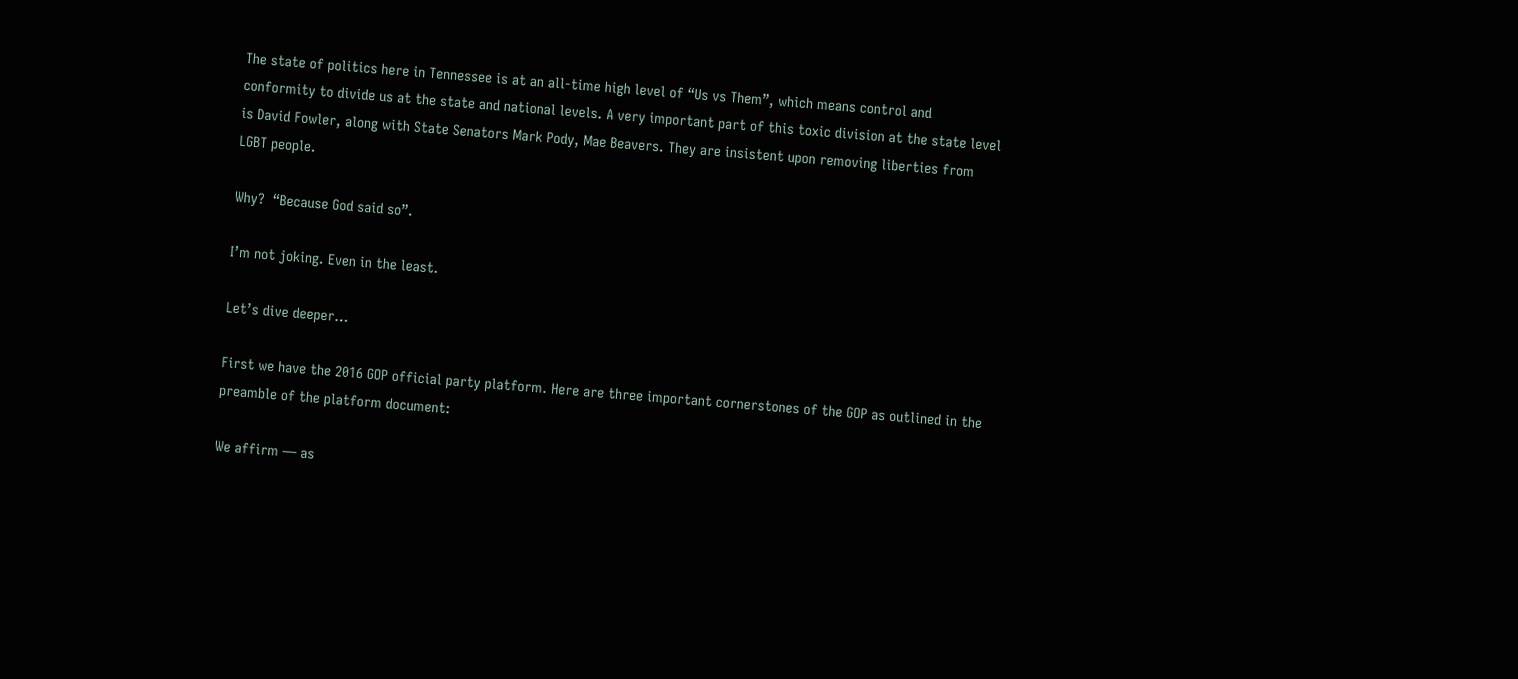The state of politics here in Tennessee is at an all-time high level of “Us vs Them”, which means control and conformity to divide us at the state and national levels. A very important part of this toxic division at the state level is David Fowler, along with State Senators Mark Pody, Mae Beavers. They are insistent upon removing liberties from LGBT people.

Why?  “Because God said so”.

I’m not joking. Even in the least.

Let’s dive deeper…

First we have the 2016 GOP official party platform. Here are three important cornerstones of the GOP as outlined in the preamble of the platform document:

We affirm — as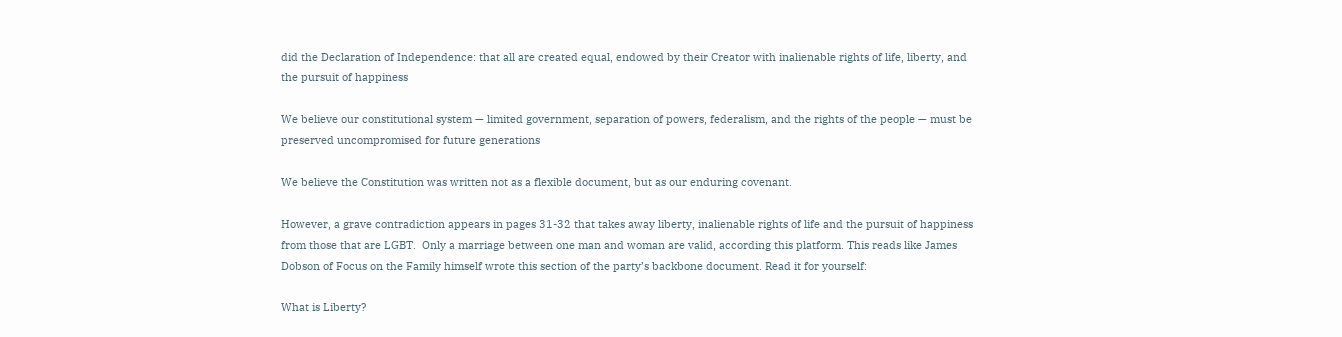did the Declaration of Independence: that all are created equal, endowed by their Creator with inalienable rights of life, liberty, and the pursuit of happiness

We believe our constitutional system — limited government, separation of powers, federalism, and the rights of the people — must be preserved uncompromised for future generations

We believe the Constitution was written not as a flexible document, but as our enduring covenant.

However, a grave contradiction appears in pages 31-32 that takes away liberty, inalienable rights of life and the pursuit of happiness from those that are LGBT.  Only a marriage between one man and woman are valid, according this platform. This reads like James Dobson of Focus on the Family himself wrote this section of the party’s backbone document. Read it for yourself:

What is Liberty?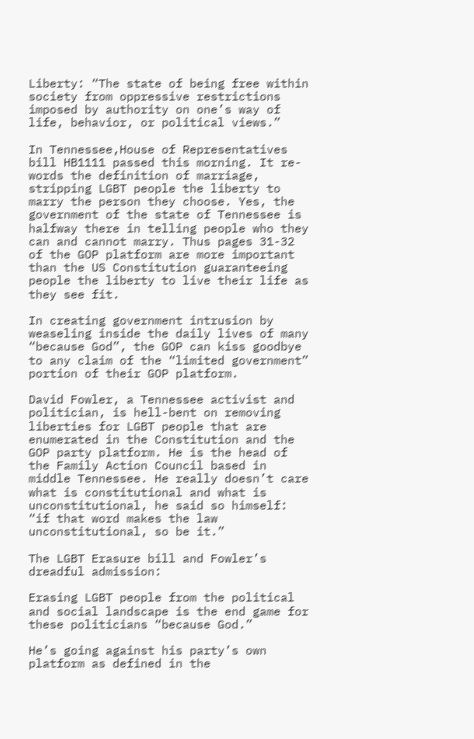Liberty: “The state of being free within society from oppressive restrictions imposed by authority on one’s way of life, behavior, or political views.”

In Tennessee,House of Representatives bill HB1111 passed this morning. It re-words the definition of marriage, stripping LGBT people the liberty to marry the person they choose. Yes, the government of the state of Tennessee is halfway there in telling people who they can and cannot marry. Thus pages 31-32 of the GOP platform are more important than the US Constitution guaranteeing people the liberty to live their life as they see fit.

In creating government intrusion by weaseling inside the daily lives of many “because God”, the GOP can kiss goodbye to any claim of the “limited government” portion of their GOP platform.

David Fowler, a Tennessee activist and politician, is hell-bent on removing liberties for LGBT people that are enumerated in the Constitution and the GOP party platform. He is the head of the Family Action Council based in middle Tennessee. He really doesn’t care what is constitutional and what is unconstitutional, he said so himself: “if that word makes the law unconstitutional, so be it.”

The LGBT Erasure bill and Fowler’s dreadful admission:

Erasing LGBT people from the political and social landscape is the end game for these politicians “because God.”

He’s going against his party’s own platform as defined in the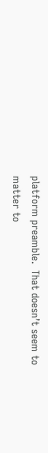platform preamble.  That doesn’t seem to matter to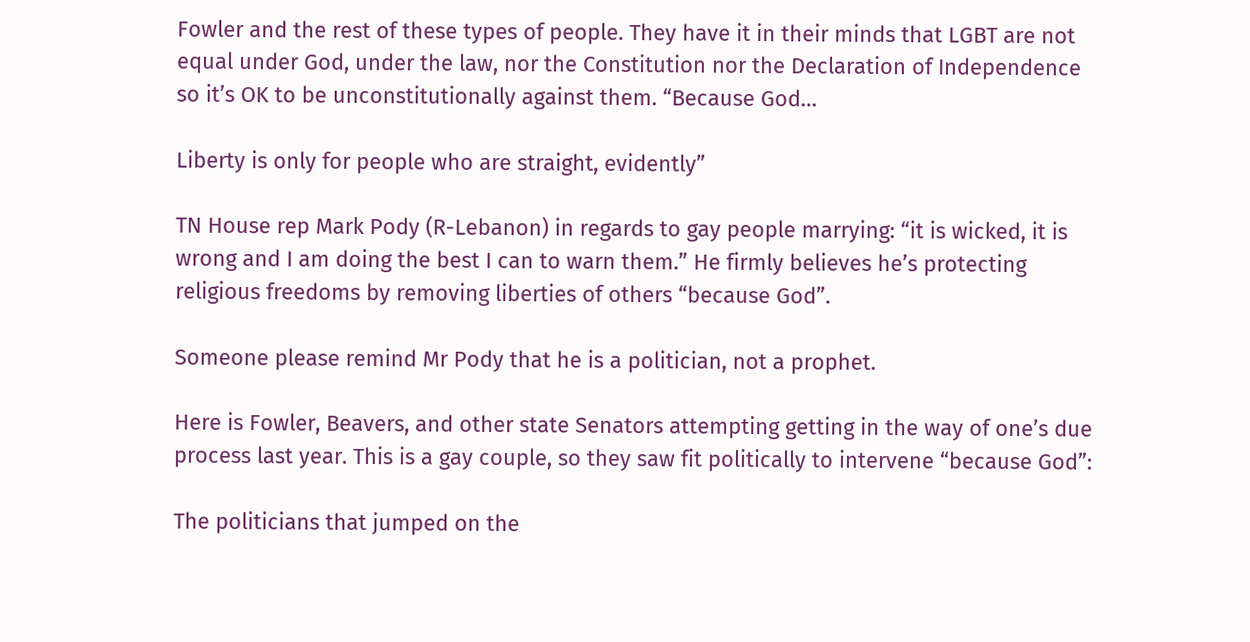Fowler and the rest of these types of people. They have it in their minds that LGBT are not equal under God, under the law, nor the Constitution nor the Declaration of Independence so it’s OK to be unconstitutionally against them. “Because God…

Liberty is only for people who are straight, evidently”

TN House rep Mark Pody (R-Lebanon) in regards to gay people marrying: “it is wicked, it is wrong and I am doing the best I can to warn them.” He firmly believes he’s protecting religious freedoms by removing liberties of others “because God”.

Someone please remind Mr Pody that he is a politician, not a prophet.

Here is Fowler, Beavers, and other state Senators attempting getting in the way of one’s due process last year. This is a gay couple, so they saw fit politically to intervene “because God”:

The politicians that jumped on the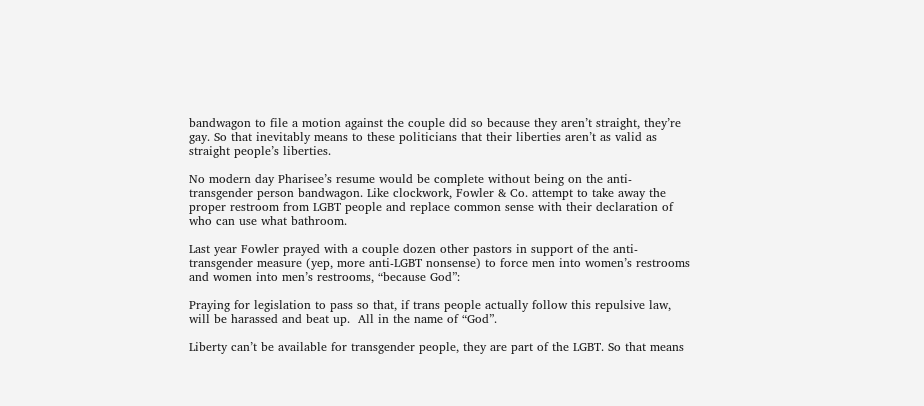bandwagon to file a motion against the couple did so because they aren’t straight, they’re gay. So that inevitably means to these politicians that their liberties aren’t as valid as straight people’s liberties.

No modern day Pharisee’s resume would be complete without being on the anti-transgender person bandwagon. Like clockwork, Fowler & Co. attempt to take away the proper restroom from LGBT people and replace common sense with their declaration of who can use what bathroom.

Last year Fowler prayed with a couple dozen other pastors in support of the anti-transgender measure (yep, more anti-LGBT nonsense) to force men into women’s restrooms and women into men’s restrooms, “because God”:

Praying for legislation to pass so that, if trans people actually follow this repulsive law, will be harassed and beat up.  All in the name of “God”.

Liberty can’t be available for transgender people, they are part of the LGBT. So that means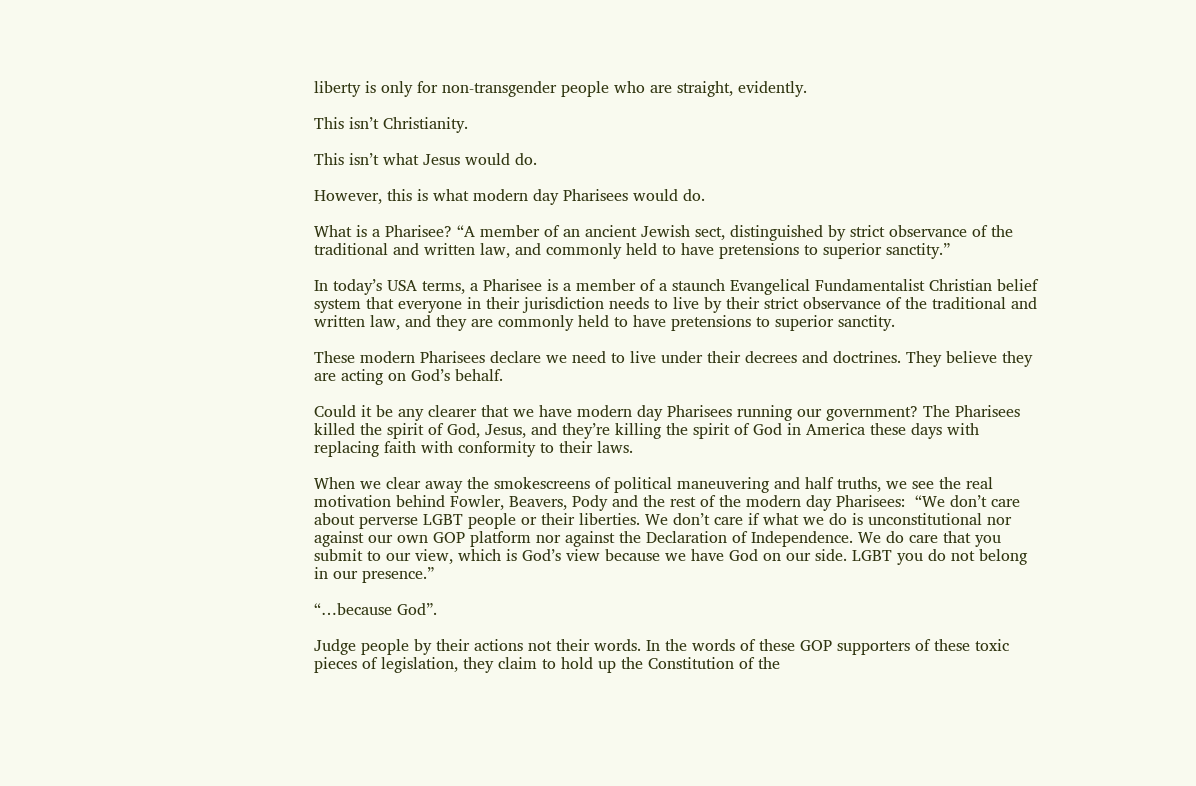liberty is only for non-transgender people who are straight, evidently.

This isn’t Christianity.

This isn’t what Jesus would do.

However, this is what modern day Pharisees would do.

What is a Pharisee? “A member of an ancient Jewish sect, distinguished by strict observance of the traditional and written law, and commonly held to have pretensions to superior sanctity.”

In today’s USA terms, a Pharisee is a member of a staunch Evangelical Fundamentalist Christian belief system that everyone in their jurisdiction needs to live by their strict observance of the traditional and written law, and they are commonly held to have pretensions to superior sanctity.

These modern Pharisees declare we need to live under their decrees and doctrines. They believe they are acting on God’s behalf.

Could it be any clearer that we have modern day Pharisees running our government? The Pharisees killed the spirit of God, Jesus, and they’re killing the spirit of God in America these days with replacing faith with conformity to their laws.

When we clear away the smokescreens of political maneuvering and half truths, we see the real motivation behind Fowler, Beavers, Pody and the rest of the modern day Pharisees:  “We don’t care about perverse LGBT people or their liberties. We don’t care if what we do is unconstitutional nor against our own GOP platform nor against the Declaration of Independence. We do care that you submit to our view, which is God’s view because we have God on our side. LGBT you do not belong in our presence.”

“…because God”.

Judge people by their actions not their words. In the words of these GOP supporters of these toxic pieces of legislation, they claim to hold up the Constitution of the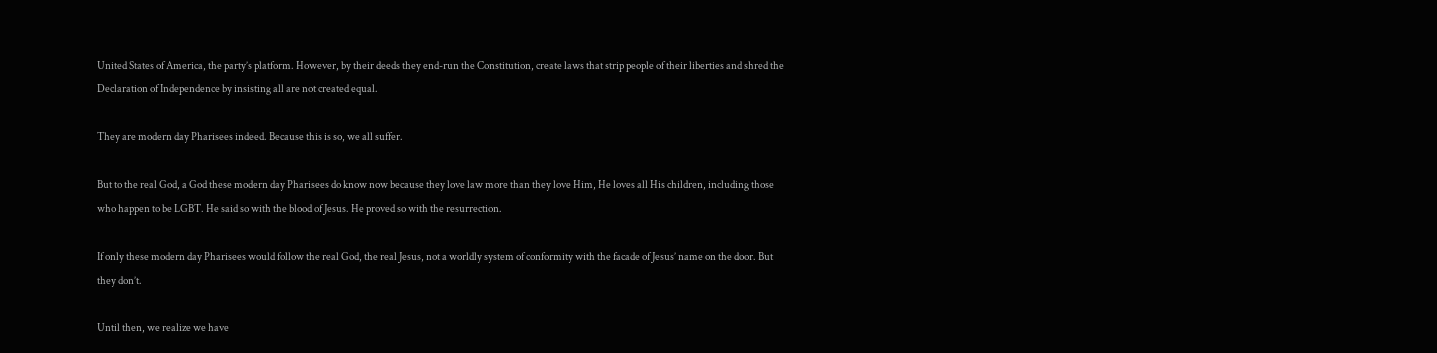United States of America, the party’s platform. However, by their deeds they end-run the Constitution, create laws that strip people of their liberties and shred the Declaration of Independence by insisting all are not created equal.

They are modern day Pharisees indeed. Because this is so, we all suffer.

But to the real God, a God these modern day Pharisees do know now because they love law more than they love Him, He loves all His children, including those who happen to be LGBT. He said so with the blood of Jesus. He proved so with the resurrection.

If only these modern day Pharisees would follow the real God, the real Jesus, not a worldly system of conformity with the facade of Jesus’ name on the door. But they don’t.

Until then, we realize we have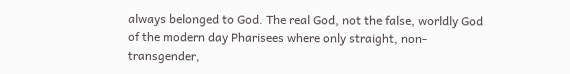always belonged to God. The real God, not the false, worldly God of the modern day Pharisees where only straight, non-transgender,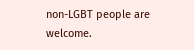non-LGBT people are welcome.